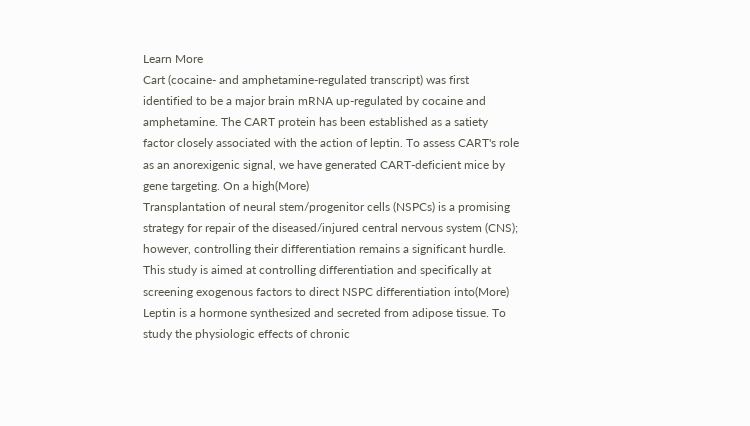Learn More
Cart (cocaine- and amphetamine-regulated transcript) was first identified to be a major brain mRNA up-regulated by cocaine and amphetamine. The CART protein has been established as a satiety factor closely associated with the action of leptin. To assess CART's role as an anorexigenic signal, we have generated CART-deficient mice by gene targeting. On a high(More)
Transplantation of neural stem/progenitor cells (NSPCs) is a promising strategy for repair of the diseased/injured central nervous system (CNS); however, controlling their differentiation remains a significant hurdle. This study is aimed at controlling differentiation and specifically at screening exogenous factors to direct NSPC differentiation into(More)
Leptin is a hormone synthesized and secreted from adipose tissue. To study the physiologic effects of chronic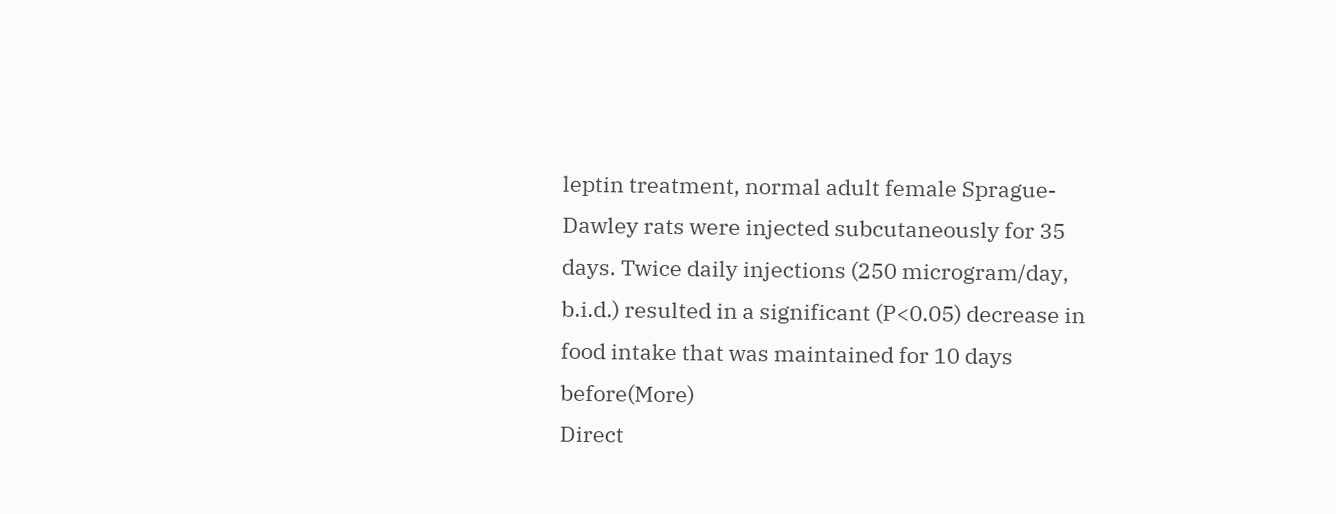leptin treatment, normal adult female Sprague-Dawley rats were injected subcutaneously for 35 days. Twice daily injections (250 microgram/day, b.i.d.) resulted in a significant (P<0.05) decrease in food intake that was maintained for 10 days before(More)
Direct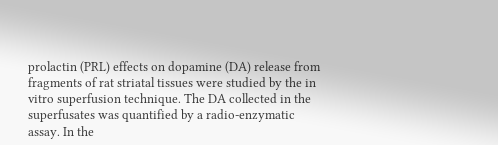prolactin (PRL) effects on dopamine (DA) release from fragments of rat striatal tissues were studied by the in vitro superfusion technique. The DA collected in the superfusates was quantified by a radio-enzymatic assay. In the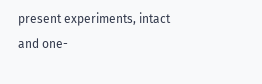present experiments, intact and one-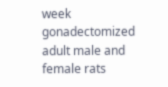week gonadectomized adult male and female rats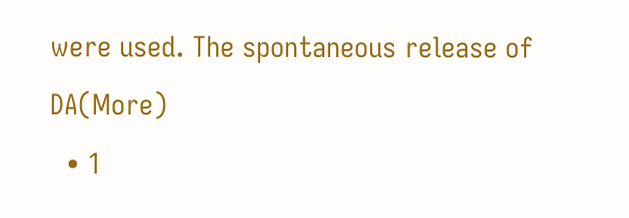were used. The spontaneous release of DA(More)
  • 1